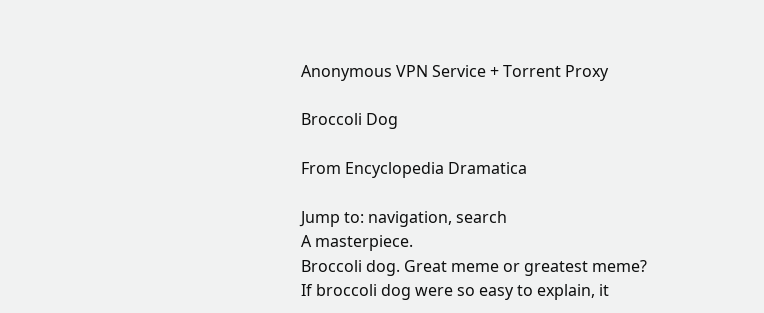Anonymous VPN Service + Torrent Proxy

Broccoli Dog

From Encyclopedia Dramatica

Jump to: navigation, search
A masterpiece.
Broccoli dog. Great meme or greatest meme? If broccoli dog were so easy to explain, it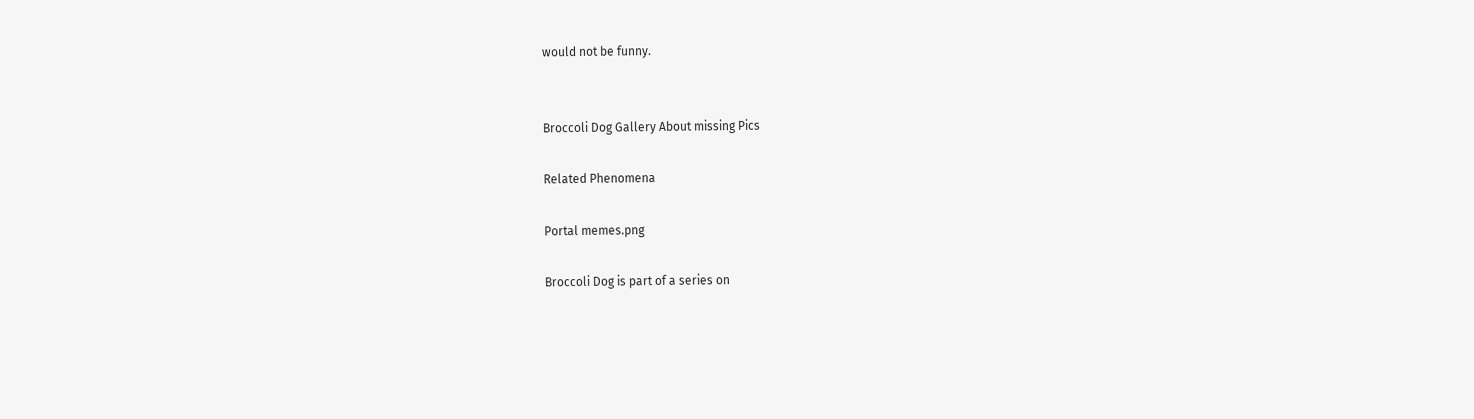would not be funny.


Broccoli Dog Gallery About missing Pics

Related Phenomena

Portal memes.png

Broccoli Dog is part of a series on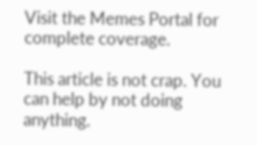Visit the Memes Portal for complete coverage.

This article is not crap. You can help by not doing anything.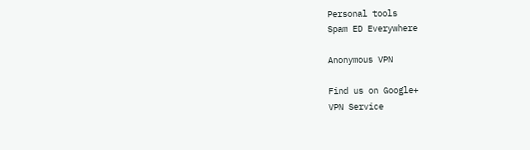Personal tools
Spam ED Everywhere

Anonymous VPN

Find us on Google+
VPN Service